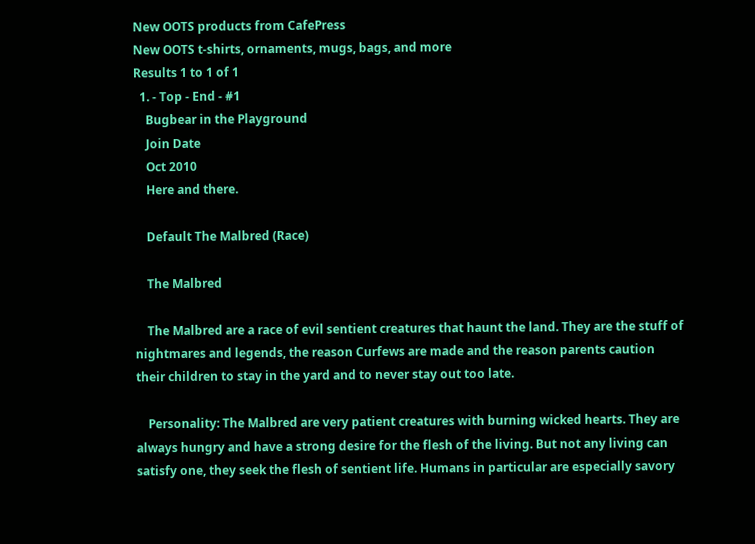New OOTS products from CafePress
New OOTS t-shirts, ornaments, mugs, bags, and more
Results 1 to 1 of 1
  1. - Top - End - #1
    Bugbear in the Playground
    Join Date
    Oct 2010
    Here and there.

    Default The Malbred (Race)

    The Malbred

    The Malbred are a race of evil sentient creatures that haunt the land. They are the stuff of nightmares and legends, the reason Curfews are made and the reason parents caution their children to stay in the yard and to never stay out too late.

    Personality: The Malbred are very patient creatures with burning wicked hearts. They are always hungry and have a strong desire for the flesh of the living. But not any living can satisfy one, they seek the flesh of sentient life. Humans in particular are especially savory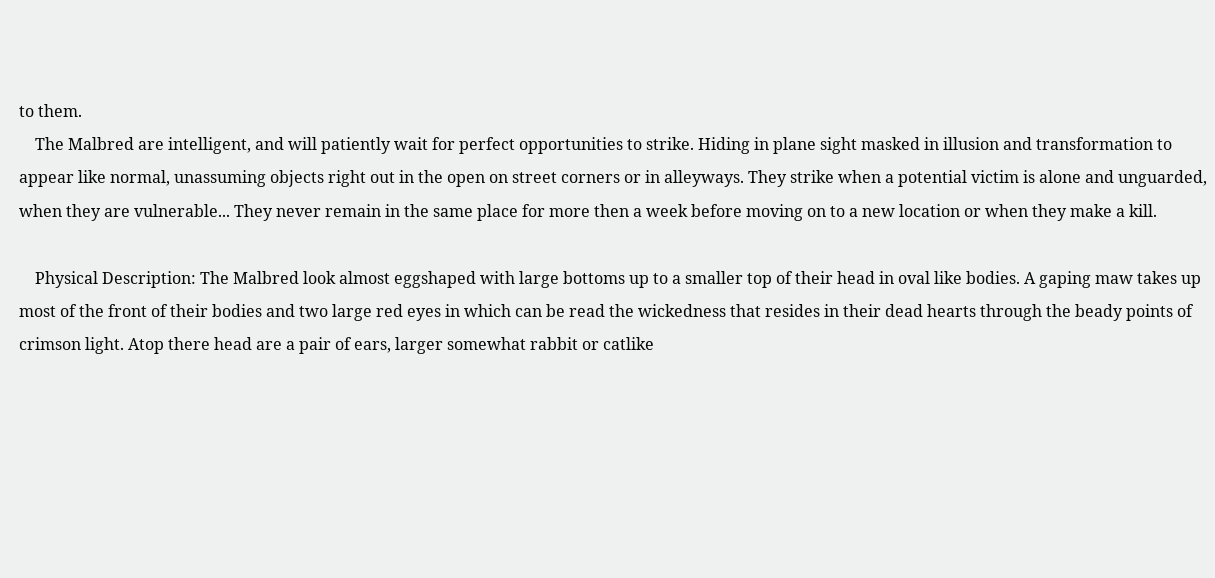to them.
    The Malbred are intelligent, and will patiently wait for perfect opportunities to strike. Hiding in plane sight masked in illusion and transformation to appear like normal, unassuming objects right out in the open on street corners or in alleyways. They strike when a potential victim is alone and unguarded, when they are vulnerable... They never remain in the same place for more then a week before moving on to a new location or when they make a kill.

    Physical Description: The Malbred look almost eggshaped with large bottoms up to a smaller top of their head in oval like bodies. A gaping maw takes up most of the front of their bodies and two large red eyes in which can be read the wickedness that resides in their dead hearts through the beady points of crimson light. Atop there head are a pair of ears, larger somewhat rabbit or catlike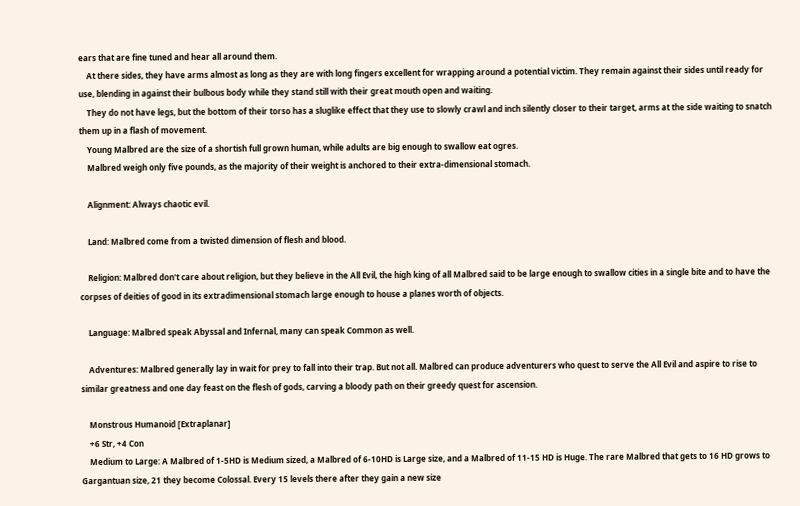ears that are fine tuned and hear all around them.
    At there sides, they have arms almost as long as they are with long fingers excellent for wrapping around a potential victim. They remain against their sides until ready for use, blending in against their bulbous body while they stand still with their great mouth open and waiting.
    They do not have legs, but the bottom of their torso has a sluglike effect that they use to slowly crawl and inch silently closer to their target, arms at the side waiting to snatch them up in a flash of movement.
    Young Malbred are the size of a shortish full grown human, while adults are big enough to swallow eat ogres.
    Malbred weigh only five pounds, as the majority of their weight is anchored to their extra-dimensional stomach.

    Alignment: Always chaotic evil.

    Land: Malbred come from a twisted dimension of flesh and blood.

    Religion: Malbred don't care about religion, but they believe in the All Evil, the high king of all Malbred said to be large enough to swallow cities in a single bite and to have the corpses of deities of good in its extradimensional stomach large enough to house a planes worth of objects.

    Language: Malbred speak Abyssal and Infernal, many can speak Common as well.

    Adventures: Malbred generally lay in wait for prey to fall into their trap. But not all. Malbred can produce adventurers who quest to serve the All Evil and aspire to rise to similar greatness and one day feast on the flesh of gods, carving a bloody path on their greedy quest for ascension.

    Monstrous Humanoid [Extraplanar]
    +6 Str, +4 Con
    Medium to Large: A Malbred of 1-5HD is Medium sized, a Malbred of 6-10HD is Large size, and a Malbred of 11-15 HD is Huge. The rare Malbred that gets to 16 HD grows to Gargantuan size, 21 they become Colossal. Every 15 levels there after they gain a new size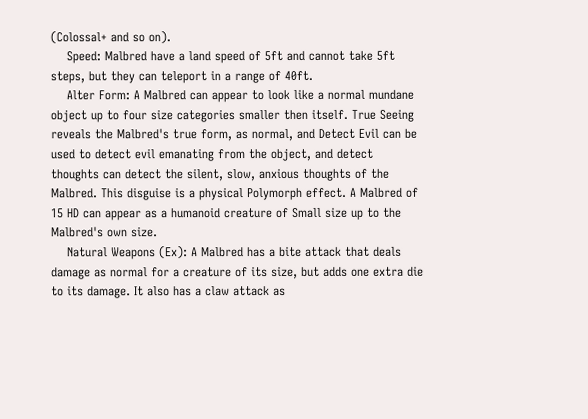(Colossal+ and so on).
    Speed: Malbred have a land speed of 5ft and cannot take 5ft steps, but they can teleport in a range of 40ft.
    Alter Form: A Malbred can appear to look like a normal mundane object up to four size categories smaller then itself. True Seeing reveals the Malbred's true form, as normal, and Detect Evil can be used to detect evil emanating from the object, and detect thoughts can detect the silent, slow, anxious thoughts of the Malbred. This disguise is a physical Polymorph effect. A Malbred of 15 HD can appear as a humanoid creature of Small size up to the Malbred's own size.
    Natural Weapons (Ex): A Malbred has a bite attack that deals damage as normal for a creature of its size, but adds one extra die to its damage. It also has a claw attack as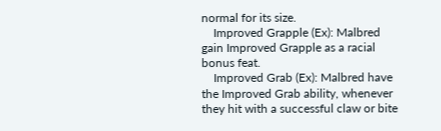normal for its size.
    Improved Grapple (Ex): Malbred gain Improved Grapple as a racial bonus feat.
    Improved Grab (Ex): Malbred have the Improved Grab ability, whenever they hit with a successful claw or bite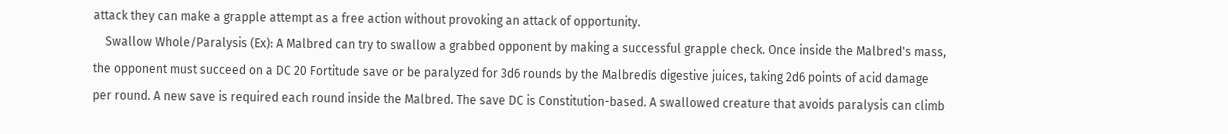attack they can make a grapple attempt as a free action without provoking an attack of opportunity.
    Swallow Whole/Paralysis (Ex): A Malbred can try to swallow a grabbed opponent by making a successful grapple check. Once inside the Malbred's mass, the opponent must succeed on a DC 20 Fortitude save or be paralyzed for 3d6 rounds by the Malbredís digestive juices, taking 2d6 points of acid damage per round. A new save is required each round inside the Malbred. The save DC is Constitution-based. A swallowed creature that avoids paralysis can climb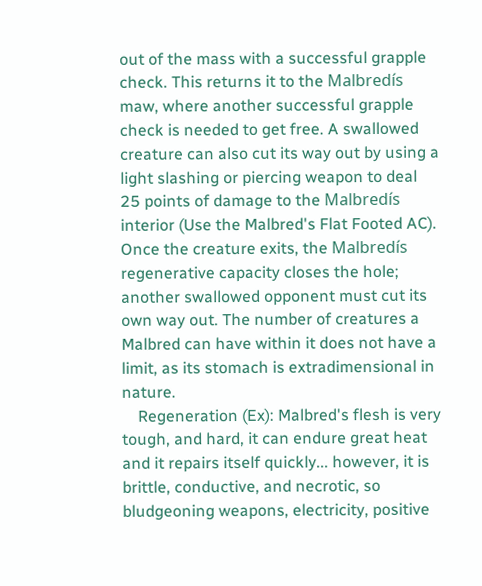out of the mass with a successful grapple check. This returns it to the Malbredís maw, where another successful grapple check is needed to get free. A swallowed creature can also cut its way out by using a light slashing or piercing weapon to deal 25 points of damage to the Malbredís interior (Use the Malbred's Flat Footed AC). Once the creature exits, the Malbredís regenerative capacity closes the hole; another swallowed opponent must cut its own way out. The number of creatures a Malbred can have within it does not have a limit, as its stomach is extradimensional in nature.
    Regeneration (Ex): Malbred's flesh is very tough, and hard, it can endure great heat and it repairs itself quickly... however, it is brittle, conductive, and necrotic, so bludgeoning weapons, electricity, positive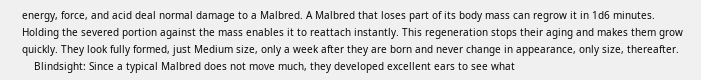energy, force, and acid deal normal damage to a Malbred. A Malbred that loses part of its body mass can regrow it in 1d6 minutes. Holding the severed portion against the mass enables it to reattach instantly. This regeneration stops their aging and makes them grow quickly. They look fully formed, just Medium size, only a week after they are born and never change in appearance, only size, thereafter.
    Blindsight: Since a typical Malbred does not move much, they developed excellent ears to see what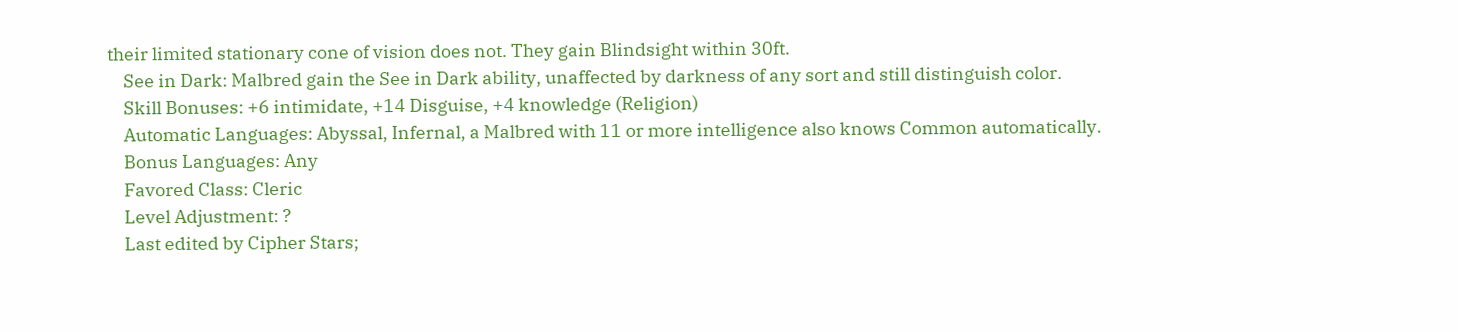their limited stationary cone of vision does not. They gain Blindsight within 30ft.
    See in Dark: Malbred gain the See in Dark ability, unaffected by darkness of any sort and still distinguish color.
    Skill Bonuses: +6 intimidate, +14 Disguise, +4 knowledge (Religion)
    Automatic Languages: Abyssal, Infernal, a Malbred with 11 or more intelligence also knows Common automatically.
    Bonus Languages: Any
    Favored Class: Cleric
    Level Adjustment: ?
    Last edited by Cipher Stars;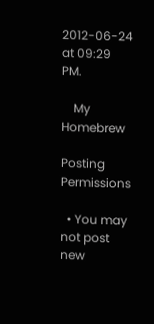2012-06-24 at 09:29 PM.

    My Homebrew

Posting Permissions

  • You may not post new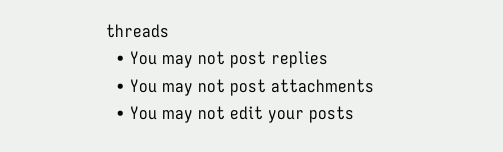threads
  • You may not post replies
  • You may not post attachments
  • You may not edit your posts